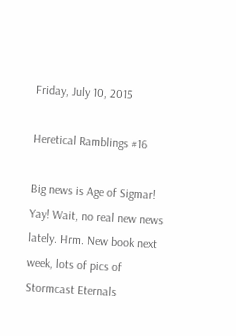Friday, July 10, 2015

Heretical Ramblings #16

Big news is Age of Sigmar! Yay! Wait, no real new news lately. Hrm. New book next week, lots of pics of Stormcast Eternals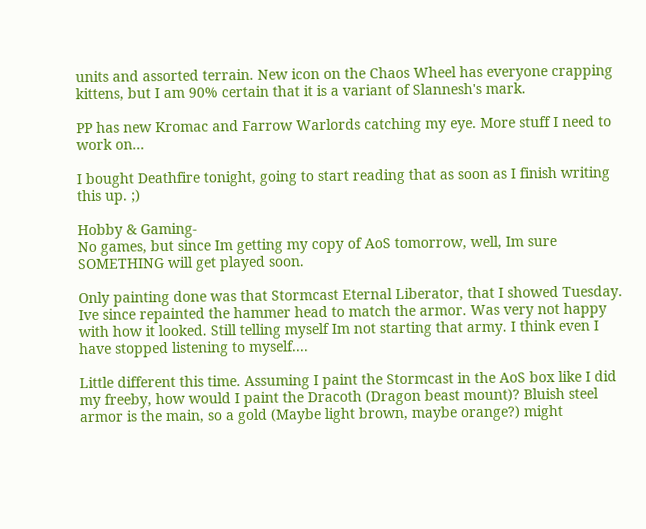units and assorted terrain. New icon on the Chaos Wheel has everyone crapping kittens, but I am 90% certain that it is a variant of Slannesh's mark.

PP has new Kromac and Farrow Warlords catching my eye. More stuff I need to work on...

I bought Deathfire tonight, going to start reading that as soon as I finish writing this up. ;)

Hobby & Gaming-
No games, but since Im getting my copy of AoS tomorrow, well, Im sure SOMETHING will get played soon.

Only painting done was that Stormcast Eternal Liberator, that I showed Tuesday. Ive since repainted the hammer head to match the armor. Was very not happy with how it looked. Still telling myself Im not starting that army. I think even I have stopped listening to myself....

Little different this time. Assuming I paint the Stormcast in the AoS box like I did my freeby, how would I paint the Dracoth (Dragon beast mount)? Bluish steel armor is the main, so a gold (Maybe light brown, maybe orange?) might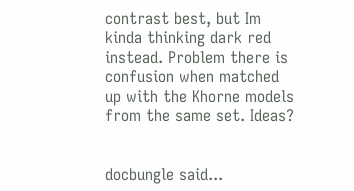contrast best, but Im kinda thinking dark red instead. Problem there is confusion when matched up with the Khorne models from the same set. Ideas?


docbungle said...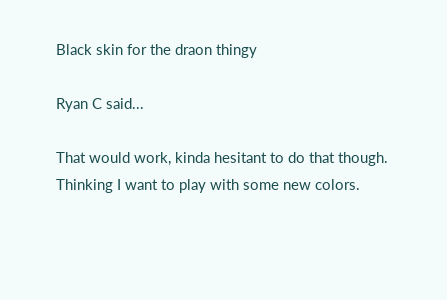Black skin for the draon thingy

Ryan C said...

That would work, kinda hesitant to do that though. Thinking I want to play with some new colors.